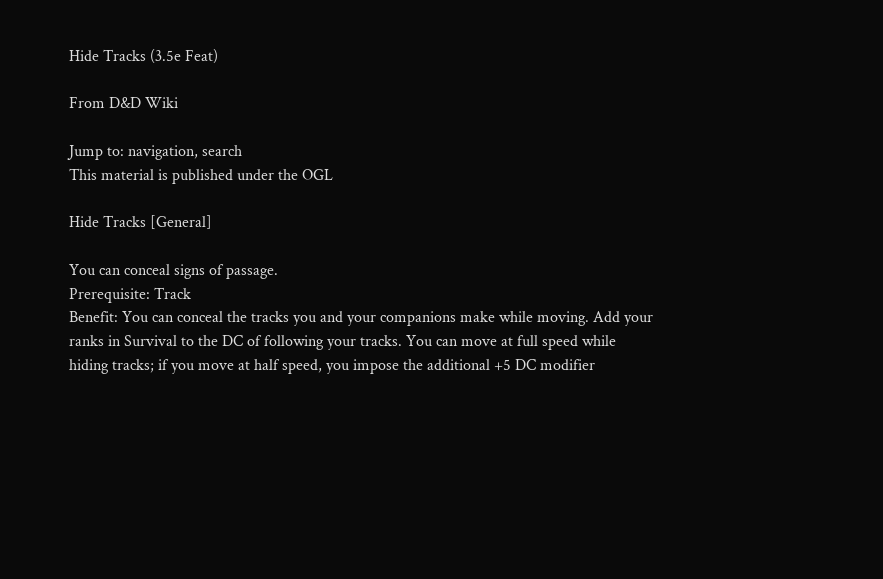Hide Tracks (3.5e Feat)

From D&D Wiki

Jump to: navigation, search
This material is published under the OGL

Hide Tracks [General]

You can conceal signs of passage.
Prerequisite: Track
Benefit: You can conceal the tracks you and your companions make while moving. Add your ranks in Survival to the DC of following your tracks. You can move at full speed while hiding tracks; if you move at half speed, you impose the additional +5 DC modifier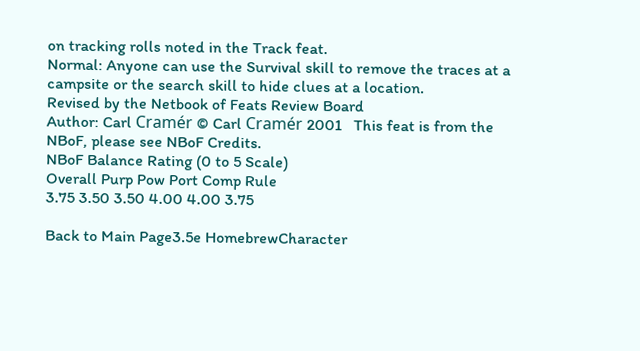on tracking rolls noted in the Track feat.
Normal: Anyone can use the Survival skill to remove the traces at a campsite or the search skill to hide clues at a location.
Revised by the Netbook of Feats Review Board
Author: Carl Cramér © Carl Cramér 2001   This feat is from the NBoF, please see NBoF Credits.
NBoF Balance Rating (0 to 5 Scale)
Overall Purp Pow Port Comp Rule
3.75 3.50 3.50 4.00 4.00 3.75

Back to Main Page3.5e HomebrewCharacter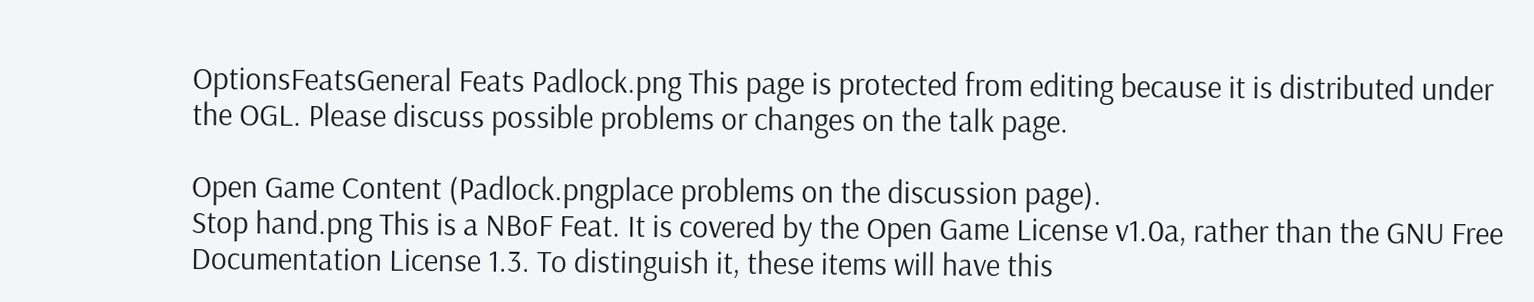OptionsFeatsGeneral Feats Padlock.png This page is protected from editing because it is distributed under the OGL. Please discuss possible problems or changes on the talk page.

Open Game Content (Padlock.pngplace problems on the discussion page).
Stop hand.png This is a NBoF Feat. It is covered by the Open Game License v1.0a, rather than the GNU Free Documentation License 1.3. To distinguish it, these items will have this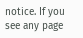notice. If you see any page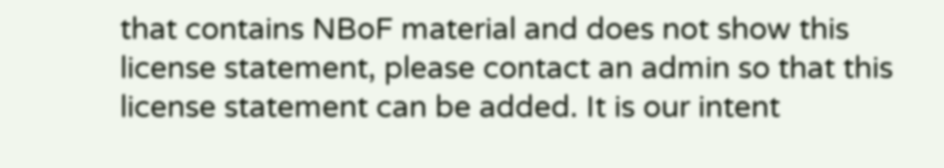that contains NBoF material and does not show this license statement, please contact an admin so that this license statement can be added. It is our intent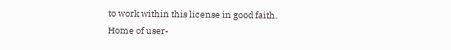to work within this license in good faith.
Home of user-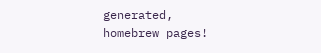generated,
homebrew pages!